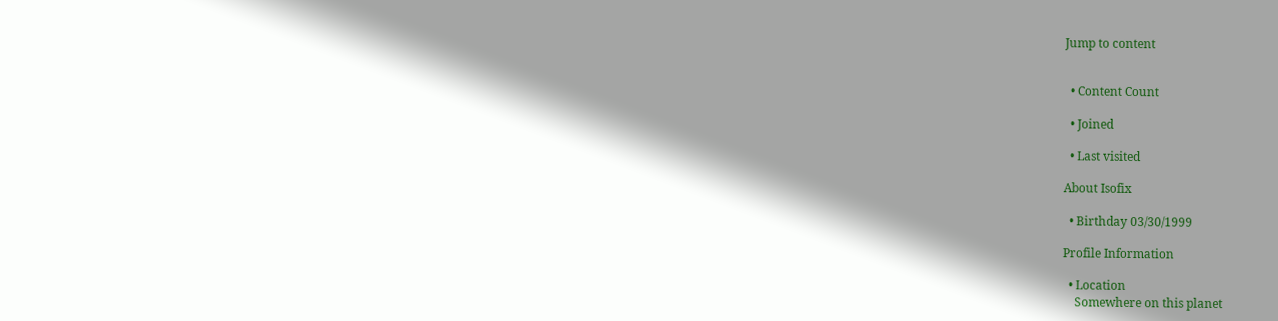Jump to content


  • Content Count

  • Joined

  • Last visited

About Isofix

  • Birthday 03/30/1999

Profile Information

  • Location
    Somewhere on this planet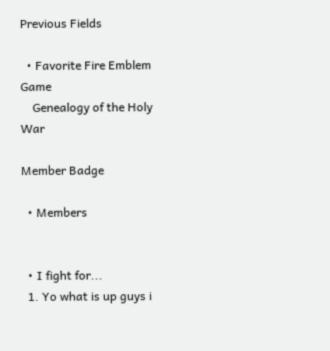Previous Fields

  • Favorite Fire Emblem Game
    Genealogy of the Holy War

Member Badge

  • Members


  • I fight for...
  1. Yo what is up guys i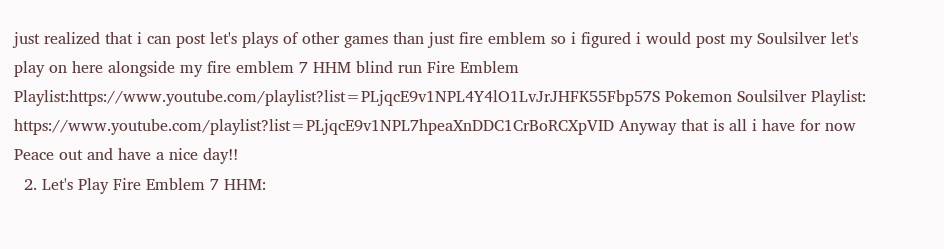just realized that i can post let's plays of other games than just fire emblem so i figured i would post my Soulsilver let's play on here alongside my fire emblem 7 HHM blind run Fire Emblem Playlist:https://www.youtube.com/playlist?list=PLjqcE9v1NPL4Y4lO1LvJrJHFK55Fbp57S Pokemon Soulsilver Playlist: https://www.youtube.com/playlist?list=PLjqcE9v1NPL7hpeaXnDDC1CrBoRCXpVID Anyway that is all i have for now Peace out and have a nice day!!
  2. Let's Play Fire Emblem 7 HHM: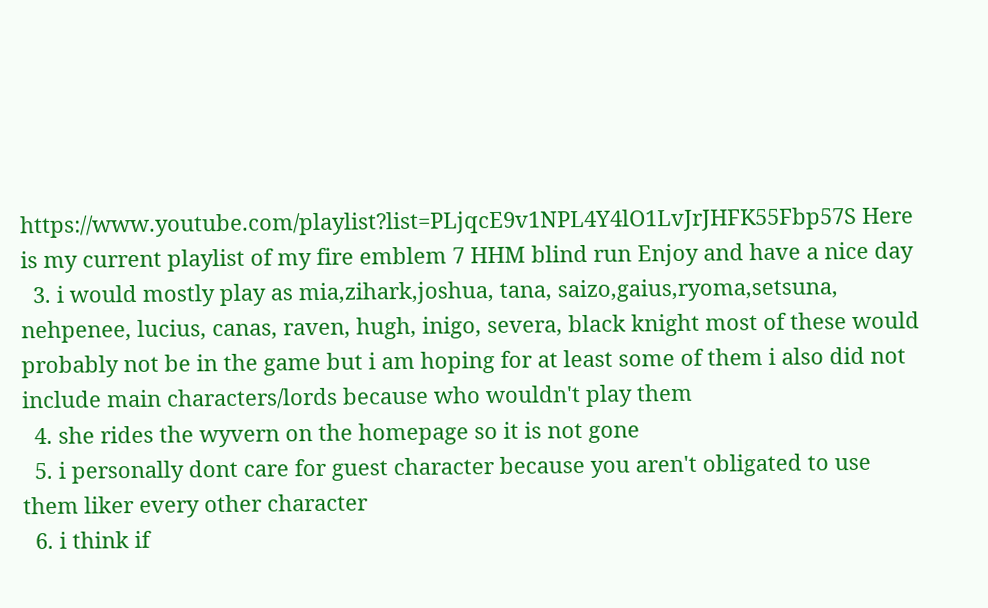https://www.youtube.com/playlist?list=PLjqcE9v1NPL4Y4lO1LvJrJHFK55Fbp57S Here is my current playlist of my fire emblem 7 HHM blind run Enjoy and have a nice day
  3. i would mostly play as mia,zihark,joshua, tana, saizo,gaius,ryoma,setsuna, nehpenee, lucius, canas, raven, hugh, inigo, severa, black knight most of these would probably not be in the game but i am hoping for at least some of them i also did not include main characters/lords because who wouldn't play them
  4. she rides the wyvern on the homepage so it is not gone
  5. i personally dont care for guest character because you aren't obligated to use them liker every other character
  6. i think if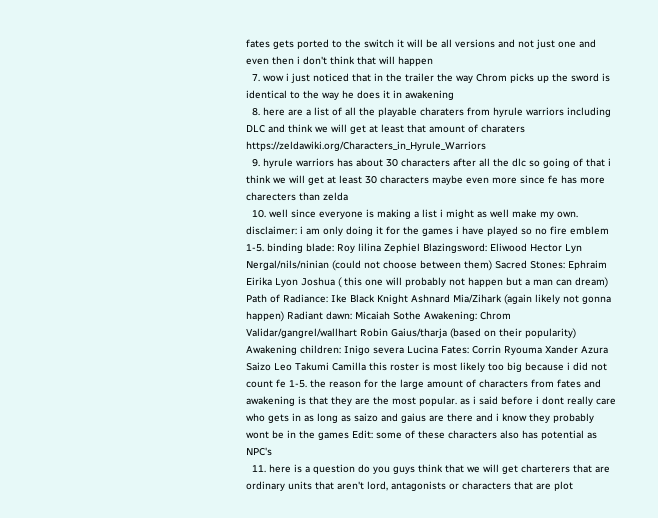fates gets ported to the switch it will be all versions and not just one and even then i don't think that will happen
  7. wow i just noticed that in the trailer the way Chrom picks up the sword is identical to the way he does it in awakening
  8. here are a list of all the playable charaters from hyrule warriors including DLC and think we will get at least that amount of charaters https://zeldawiki.org/Characters_in_Hyrule_Warriors
  9. hyrule warriors has about 30 characters after all the dlc so going of that i think we will get at least 30 characters maybe even more since fe has more charecters than zelda
  10. well since everyone is making a list i might as well make my own. disclaimer: i am only doing it for the games i have played so no fire emblem 1-5. binding blade: Roy lilina Zephiel Blazingsword: Eliwood Hector Lyn Nergal/nils/ninian (could not choose between them) Sacred Stones: Ephraim Eirika Lyon Joshua ( this one will probably not happen but a man can dream) Path of Radiance: Ike Black Knight Ashnard Mia/Zihark (again likely not gonna happen) Radiant dawn: Micaiah Sothe Awakening: Chrom Validar/gangrel/wallhart Robin Gaius/tharja (based on their popularity) Awakening children: Inigo severa Lucina Fates: Corrin Ryouma Xander Azura Saizo Leo Takumi Camilla this roster is most likely too big because i did not count fe 1-5. the reason for the large amount of characters from fates and awakening is that they are the most popular. as i said before i dont really care who gets in as long as saizo and gaius are there and i know they probably wont be in the games Edit: some of these characters also has potential as NPC's
  11. here is a question do you guys think that we will get charterers that are ordinary units that aren't lord, antagonists or characters that are plot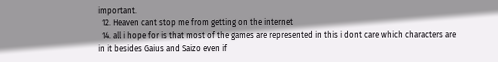important.
  12. Heaven cant stop me from getting on the internet
  14. all i hope for is that most of the games are represented in this i dont care which characters are in it besides Gaius and Saizo even if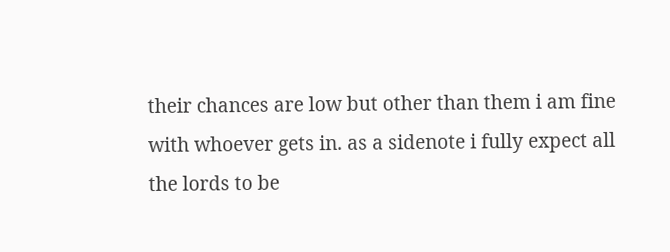their chances are low but other than them i am fine with whoever gets in. as a sidenote i fully expect all the lords to be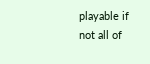playable if not all of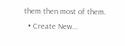them then most of them.
  • Create New...